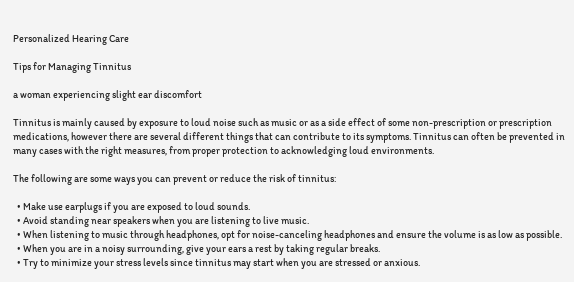Personalized Hearing Care

Tips for Managing Tinnitus

a woman experiencing slight ear discomfort

Tinnitus is mainly caused by exposure to loud noise such as music or as a side effect of some non-prescription or prescription medications, however there are several different things that can contribute to its symptoms. Tinnitus can often be prevented in many cases with the right measures, from proper protection to acknowledging loud environments.

The following are some ways you can prevent or reduce the risk of tinnitus:

  • Make use earplugs if you are exposed to loud sounds.
  • Avoid standing near speakers when you are listening to live music.
  • When listening to music through headphones, opt for noise-canceling headphones and ensure the volume is as low as possible.
  • When you are in a noisy surrounding, give your ears a rest by taking regular breaks.
  • Try to minimize your stress levels since tinnitus may start when you are stressed or anxious.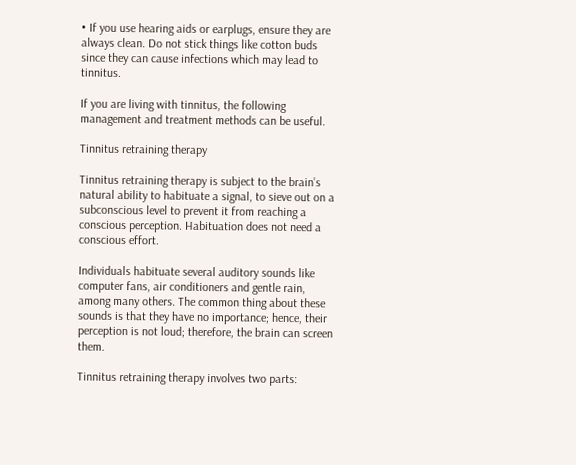• If you use hearing aids or earplugs, ensure they are always clean. Do not stick things like cotton buds since they can cause infections which may lead to tinnitus.

If you are living with tinnitus, the following management and treatment methods can be useful.

Tinnitus retraining therapy

Tinnitus retraining therapy is subject to the brain’s natural ability to habituate a signal, to sieve out on a subconscious level to prevent it from reaching a conscious perception. Habituation does not need a conscious effort.

Individuals habituate several auditory sounds like computer fans, air conditioners and gentle rain, among many others. The common thing about these sounds is that they have no importance; hence, their perception is not loud; therefore, the brain can screen them.

Tinnitus retraining therapy involves two parts: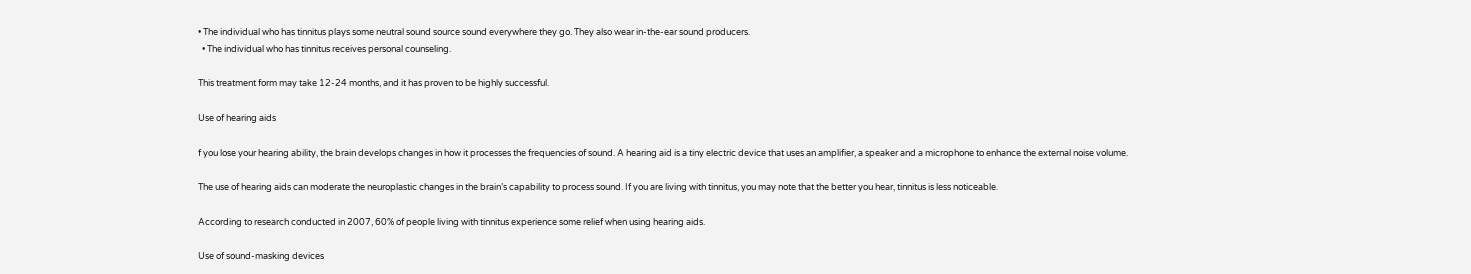• The individual who has tinnitus plays some neutral sound source sound everywhere they go. They also wear in-the-ear sound producers.
  • The individual who has tinnitus receives personal counseling.

This treatment form may take 12-24 months, and it has proven to be highly successful.

Use of hearing aids

f you lose your hearing ability, the brain develops changes in how it processes the frequencies of sound. A hearing aid is a tiny electric device that uses an amplifier, a speaker and a microphone to enhance the external noise volume.

The use of hearing aids can moderate the neuroplastic changes in the brain’s capability to process sound. If you are living with tinnitus, you may note that the better you hear, tinnitus is less noticeable.

According to research conducted in 2007, 60% of people living with tinnitus experience some relief when using hearing aids.

Use of sound-masking devices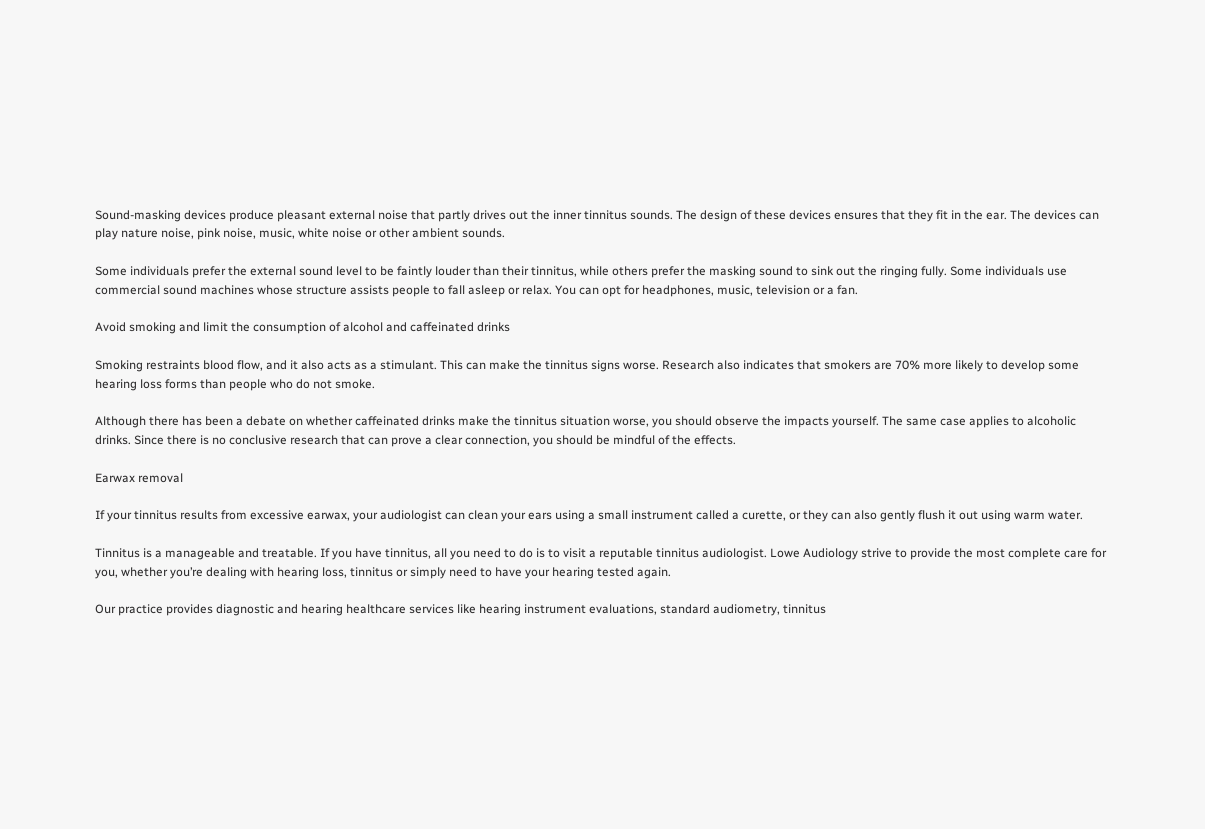Sound-masking devices produce pleasant external noise that partly drives out the inner tinnitus sounds. The design of these devices ensures that they fit in the ear. The devices can play nature noise, pink noise, music, white noise or other ambient sounds.

Some individuals prefer the external sound level to be faintly louder than their tinnitus, while others prefer the masking sound to sink out the ringing fully. Some individuals use commercial sound machines whose structure assists people to fall asleep or relax. You can opt for headphones, music, television or a fan.

Avoid smoking and limit the consumption of alcohol and caffeinated drinks

Smoking restraints blood flow, and it also acts as a stimulant. This can make the tinnitus signs worse. Research also indicates that smokers are 70% more likely to develop some hearing loss forms than people who do not smoke.

Although there has been a debate on whether caffeinated drinks make the tinnitus situation worse, you should observe the impacts yourself. The same case applies to alcoholic drinks. Since there is no conclusive research that can prove a clear connection, you should be mindful of the effects.

Earwax removal

If your tinnitus results from excessive earwax, your audiologist can clean your ears using a small instrument called a curette, or they can also gently flush it out using warm water.

Tinnitus is a manageable and treatable. If you have tinnitus, all you need to do is to visit a reputable tinnitus audiologist. Lowe Audiology strive to provide the most complete care for you, whether you’re dealing with hearing loss, tinnitus or simply need to have your hearing tested again.

Our practice provides diagnostic and hearing healthcare services like hearing instrument evaluations, standard audiometry, tinnitus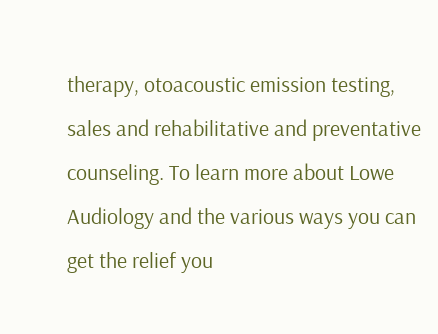therapy, otoacoustic emission testing, sales and rehabilitative and preventative counseling. To learn more about Lowe Audiology and the various ways you can get the relief you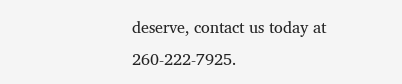deserve, contact us today at 260-222-7925.